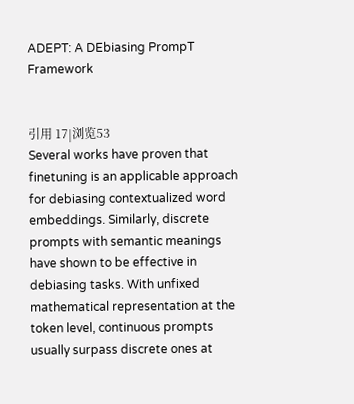ADEPT: A DEbiasing PrompT Framework


引用 17|浏览53
Several works have proven that finetuning is an applicable approach for debiasing contextualized word embeddings. Similarly, discrete prompts with semantic meanings have shown to be effective in debiasing tasks. With unfixed mathematical representation at the token level, continuous prompts usually surpass discrete ones at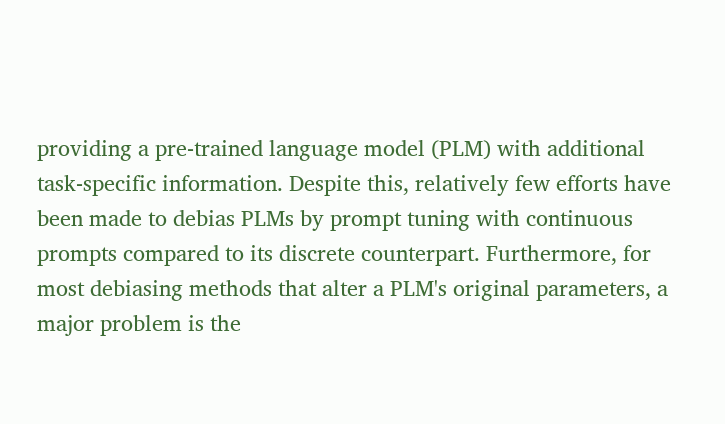providing a pre-trained language model (PLM) with additional task-specific information. Despite this, relatively few efforts have been made to debias PLMs by prompt tuning with continuous prompts compared to its discrete counterpart. Furthermore, for most debiasing methods that alter a PLM's original parameters, a major problem is the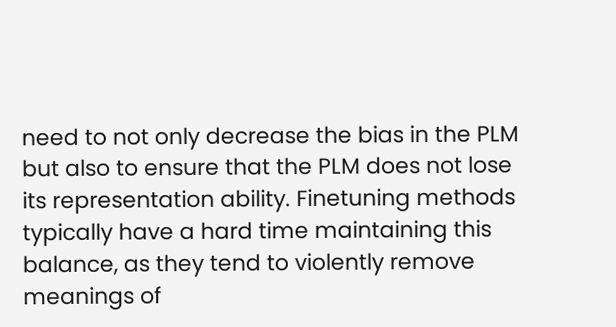need to not only decrease the bias in the PLM but also to ensure that the PLM does not lose its representation ability. Finetuning methods typically have a hard time maintaining this balance, as they tend to violently remove meanings of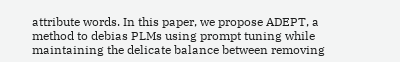attribute words. In this paper, we propose ADEPT, a method to debias PLMs using prompt tuning while maintaining the delicate balance between removing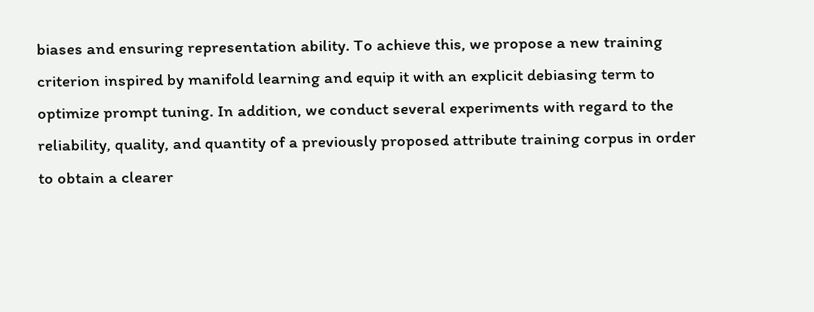biases and ensuring representation ability. To achieve this, we propose a new training criterion inspired by manifold learning and equip it with an explicit debiasing term to optimize prompt tuning. In addition, we conduct several experiments with regard to the reliability, quality, and quantity of a previously proposed attribute training corpus in order to obtain a clearer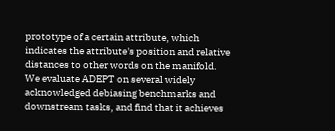prototype of a certain attribute, which indicates the attribute's position and relative distances to other words on the manifold. We evaluate ADEPT on several widely acknowledged debiasing benchmarks and downstream tasks, and find that it achieves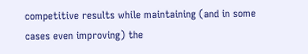competitive results while maintaining (and in some cases even improving) the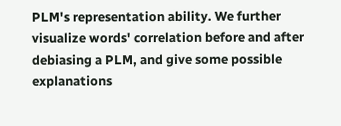PLM's representation ability. We further visualize words' correlation before and after debiasing a PLM, and give some possible explanations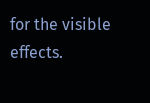for the visible effects.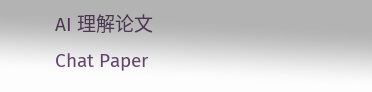AI 理解论文
Chat Paper